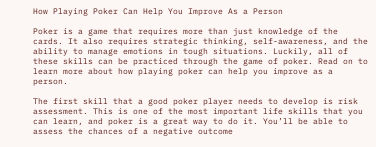How Playing Poker Can Help You Improve As a Person

Poker is a game that requires more than just knowledge of the cards. It also requires strategic thinking, self-awareness, and the ability to manage emotions in tough situations. Luckily, all of these skills can be practiced through the game of poker. Read on to learn more about how playing poker can help you improve as a person.

The first skill that a good poker player needs to develop is risk assessment. This is one of the most important life skills that you can learn, and poker is a great way to do it. You’ll be able to assess the chances of a negative outcome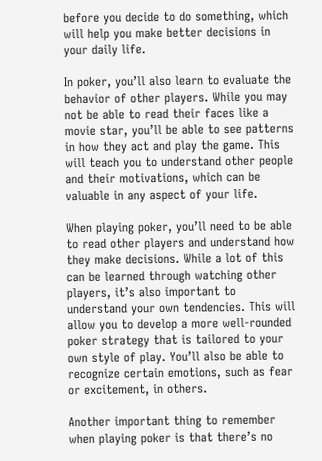before you decide to do something, which will help you make better decisions in your daily life.

In poker, you’ll also learn to evaluate the behavior of other players. While you may not be able to read their faces like a movie star, you’ll be able to see patterns in how they act and play the game. This will teach you to understand other people and their motivations, which can be valuable in any aspect of your life.

When playing poker, you’ll need to be able to read other players and understand how they make decisions. While a lot of this can be learned through watching other players, it’s also important to understand your own tendencies. This will allow you to develop a more well-rounded poker strategy that is tailored to your own style of play. You’ll also be able to recognize certain emotions, such as fear or excitement, in others.

Another important thing to remember when playing poker is that there’s no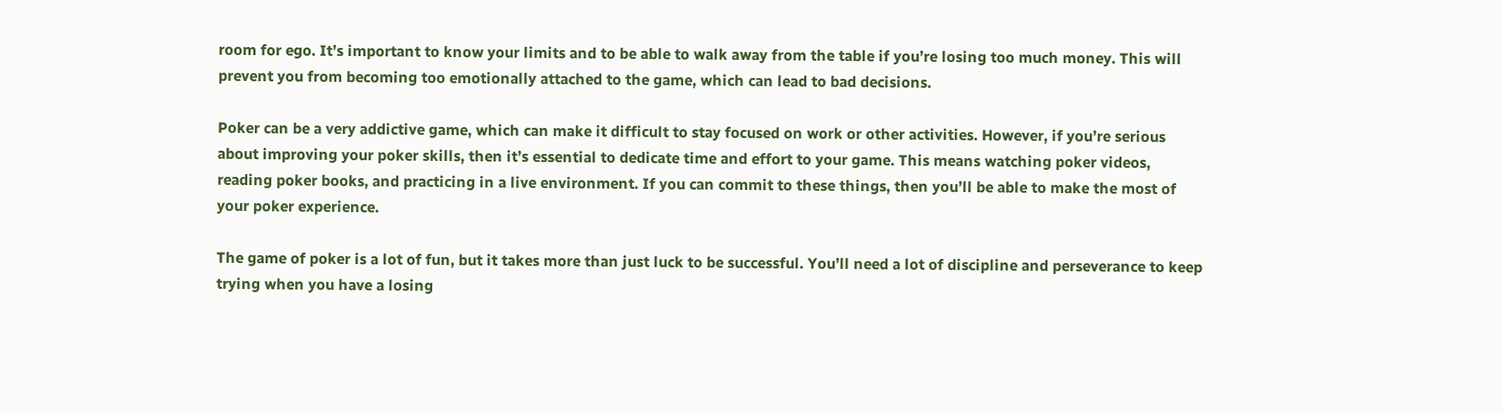room for ego. It’s important to know your limits and to be able to walk away from the table if you’re losing too much money. This will prevent you from becoming too emotionally attached to the game, which can lead to bad decisions.

Poker can be a very addictive game, which can make it difficult to stay focused on work or other activities. However, if you’re serious about improving your poker skills, then it’s essential to dedicate time and effort to your game. This means watching poker videos, reading poker books, and practicing in a live environment. If you can commit to these things, then you’ll be able to make the most of your poker experience.

The game of poker is a lot of fun, but it takes more than just luck to be successful. You’ll need a lot of discipline and perseverance to keep trying when you have a losing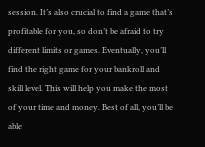session. It’s also crucial to find a game that’s profitable for you, so don’t be afraid to try different limits or games. Eventually, you’ll find the right game for your bankroll and skill level. This will help you make the most of your time and money. Best of all, you’ll be able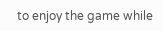to enjoy the game while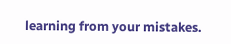learning from your mistakes.